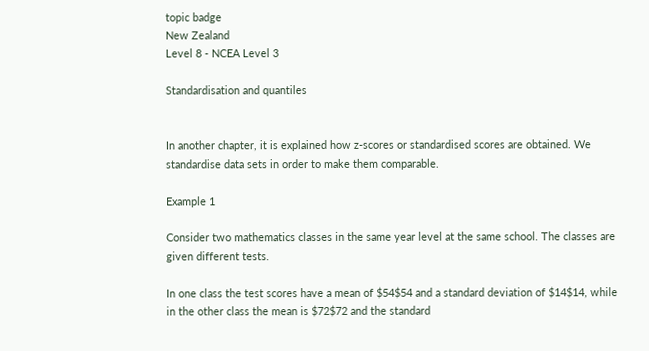topic badge
New Zealand
Level 8 - NCEA Level 3

Standardisation and quantiles


In another chapter, it is explained how z-scores or standardised scores are obtained. We standardise data sets in order to make them comparable.

Example 1

Consider two mathematics classes in the same year level at the same school. The classes are given different tests.

In one class the test scores have a mean of $54$54 and a standard deviation of $14$14, while in the other class the mean is $72$72 and the standard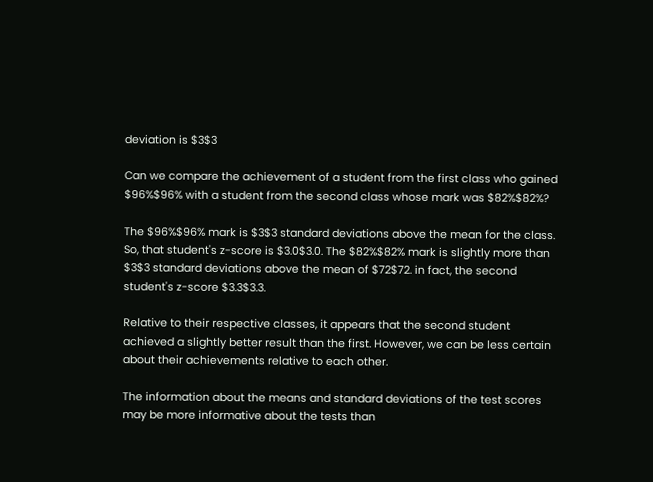deviation is $3$3

Can we compare the achievement of a student from the first class who gained $96%$96% with a student from the second class whose mark was $82%$82%?

The $96%$96% mark is $3$3 standard deviations above the mean for the class. So, that student's z-score is $3.0$3.0. The $82%$82% mark is slightly more than $3$3 standard deviations above the mean of $72$72. in fact, the second student's z-score $3.3$3.3.

Relative to their respective classes, it appears that the second student achieved a slightly better result than the first. However, we can be less certain about their achievements relative to each other.

The information about the means and standard deviations of the test scores may be more informative about the tests than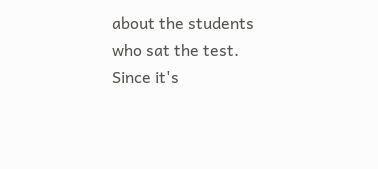about the students who sat the test. Since it's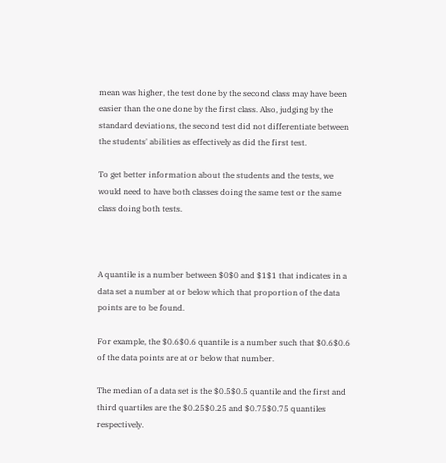mean was higher, the test done by the second class may have been easier than the one done by the first class. Also, judging by the standard deviations, the second test did not differentiate between the students' abilities as effectively as did the first test.

To get better information about the students and the tests, we would need to have both classes doing the same test or the same class doing both tests.



A quantile is a number between $0$0 and $1$1 that indicates in a data set a number at or below which that proportion of the data points are to be found.

For example, the $0.6$0.6 quantile is a number such that $0.6$0.6 of the data points are at or below that number.

The median of a data set is the $0.5$0.5 quantile and the first and third quartiles are the $0.25$0.25 and $0.75$0.75 quantiles respectively.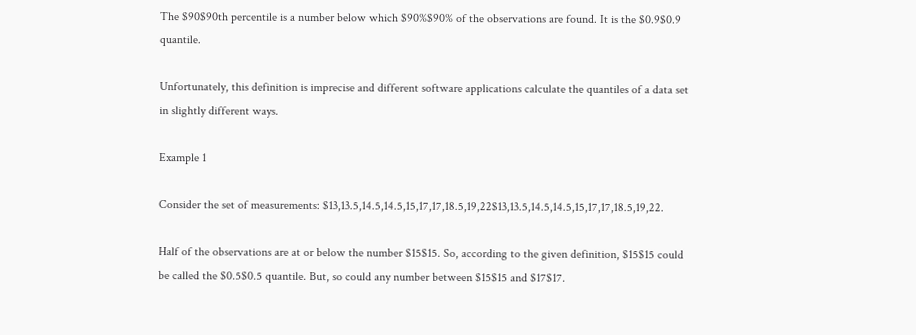The $90$90th percentile is a number below which $90%$90% of the observations are found. It is the $0.9$0.9 quantile.

Unfortunately, this definition is imprecise and different software applications calculate the quantiles of a data set in slightly different ways.

Example 1

Consider the set of measurements: $13,13.5,14.5,14.5,15,17,17,18.5,19,22$13,13.5,14.5,14.5,15,17,17,18.5,19,22.

Half of the observations are at or below the number $15$15. So, according to the given definition, $15$15 could be called the $0.5$0.5 quantile. But, so could any number between $15$15 and $17$17.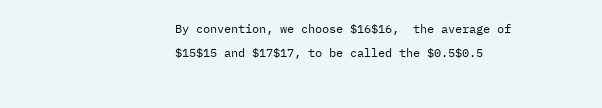By convention, we choose $16$16,  the average of $15$15 and $17$17, to be called the $0.5$0.5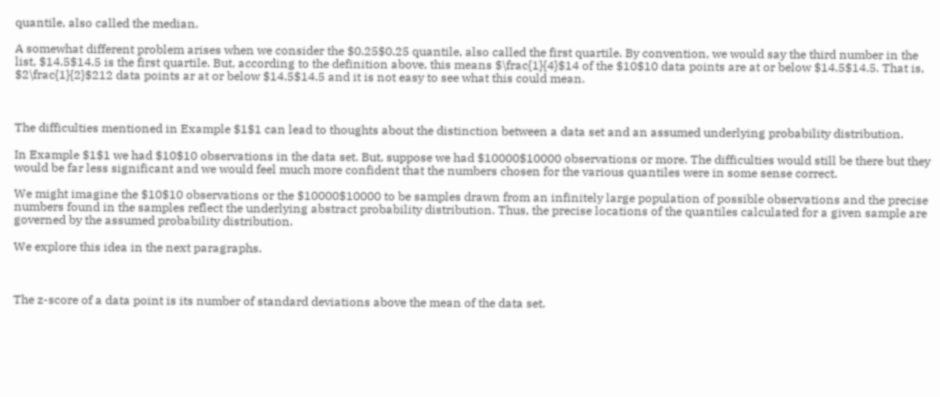quantile, also called the median.

A somewhat different problem arises when we consider the $0.25$0.25 quantile, also called the first quartile. By convention, we would say the third number in the list, $14.5$14.5 is the first quartile. But, according to the definition above, this means $\frac{1}{4}$14 of the $10$10 data points are at or below $14.5$14.5. That is, $2\frac{1}{2}$212 data points ar at or below $14.5$14.5 and it is not easy to see what this could mean.



The difficulties mentioned in Example $1$1 can lead to thoughts about the distinction between a data set and an assumed underlying probability distribution.

In Example $1$1 we had $10$10 observations in the data set. But, suppose we had $10000$10000 observations or more. The difficulties would still be there but they would be far less significant and we would feel much more confident that the numbers chosen for the various quantiles were in some sense correct.

We might imagine the $10$10 observations or the $10000$10000 to be samples drawn from an infinitely large population of possible observations and the precise numbers found in the samples reflect the underlying abstract probability distribution. Thus, the precise locations of the quantiles calculated for a given sample are governed by the assumed probability distribution.

We explore this idea in the next paragraphs.



The z-score of a data point is its number of standard deviations above the mean of the data set.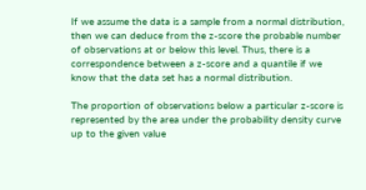If we assume the data is a sample from a normal distribution, then we can deduce from the z-score the probable number of observations at or below this level. Thus, there is a correspondence between a z-score and a quantile if we know that the data set has a normal distribution.

The proportion of observations below a particular z-score is represented by the area under the probability density curve up to the given value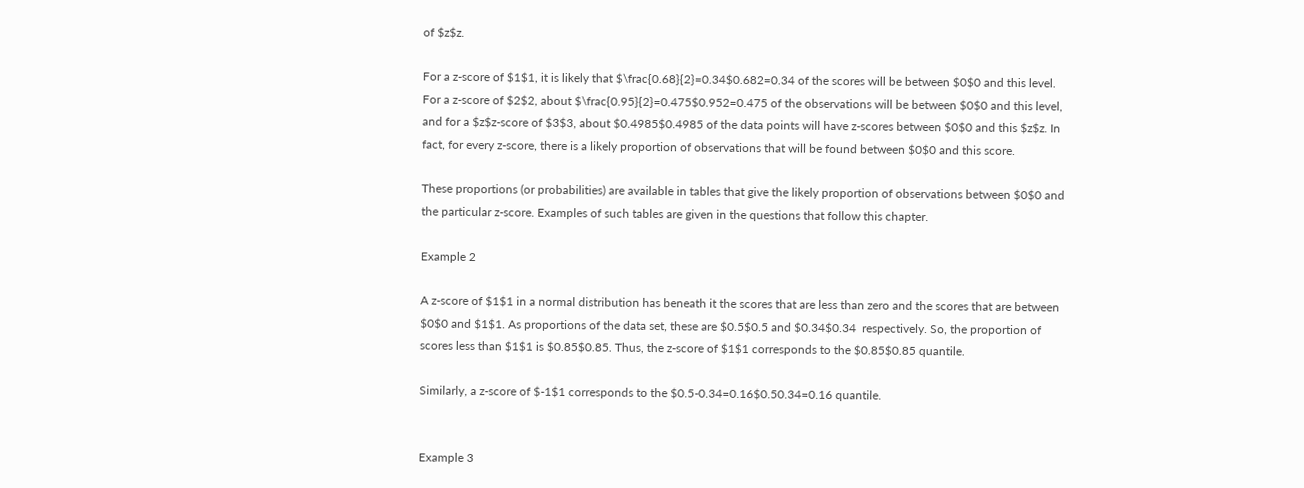of $z$z.

For a z-score of $1$1, it is likely that $\frac{0.68}{2}=0.34$0.682=0.34 of the scores will be between $0$0 and this level. For a z-score of $2$2, about $\frac{0.95}{2}=0.475$0.952=0.475 of the observations will be between $0$0 and this level, and for a $z$z-score of $3$3, about $0.4985$0.4985 of the data points will have z-scores between $0$0 and this $z$z. In fact, for every z-score, there is a likely proportion of observations that will be found between $0$0 and this score.

These proportions (or probabilities) are available in tables that give the likely proportion of observations between $0$0 and the particular z-score. Examples of such tables are given in the questions that follow this chapter.

Example 2

A z-score of $1$1 in a normal distribution has beneath it the scores that are less than zero and the scores that are between $0$0 and $1$1. As proportions of the data set, these are $0.5$0.5 and $0.34$0.34  respectively. So, the proportion of scores less than $1$1 is $0.85$0.85. Thus, the z-score of $1$1 corresponds to the $0.85$0.85 quantile.

Similarly, a z-score of $-1$1 corresponds to the $0.5-0.34=0.16$0.50.34=0.16 quantile.


Example 3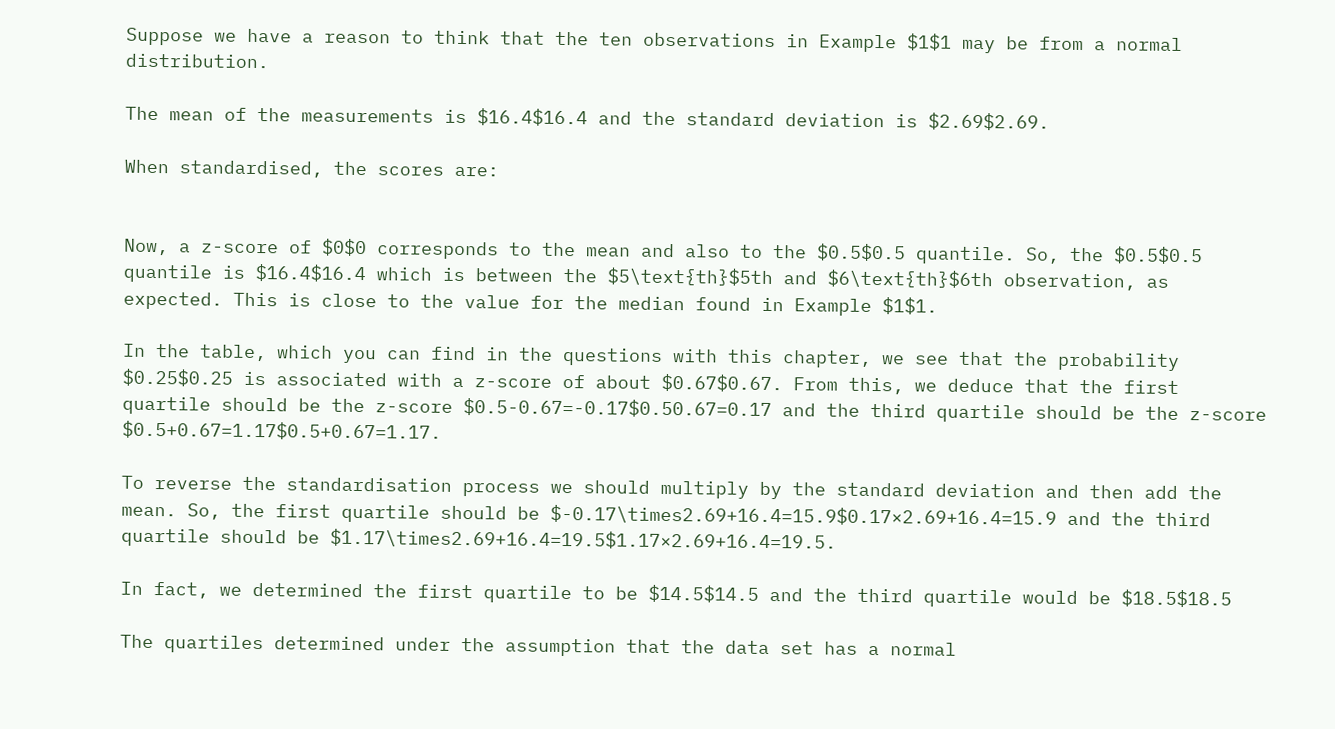Suppose we have a reason to think that the ten observations in Example $1$1 may be from a normal distribution.

The mean of the measurements is $16.4$16.4 and the standard deviation is $2.69$2.69.

When standardised, the scores are:


Now, a z-score of $0$0 corresponds to the mean and also to the $0.5$0.5 quantile. So, the $0.5$0.5 quantile is $16.4$16.4 which is between the $5\text{th}$5th and $6\text{th}$6th observation, as expected. This is close to the value for the median found in Example $1$1.

In the table, which you can find in the questions with this chapter, we see that the probability $0.25$0.25 is associated with a z-score of about $0.67$0.67. From this, we deduce that the first quartile should be the z-score $0.5-0.67=-0.17$0.50.67=0.17 and the third quartile should be the z-score $0.5+0.67=1.17$0.5+0.67=1.17.

To reverse the standardisation process we should multiply by the standard deviation and then add the mean. So, the first quartile should be $-0.17\times2.69+16.4=15.9$0.17×2.69+16.4=15.9 and the third quartile should be $1.17\times2.69+16.4=19.5$1.17×2.69+16.4=19.5.

In fact, we determined the first quartile to be $14.5$14.5 and the third quartile would be $18.5$18.5

The quartiles determined under the assumption that the data set has a normal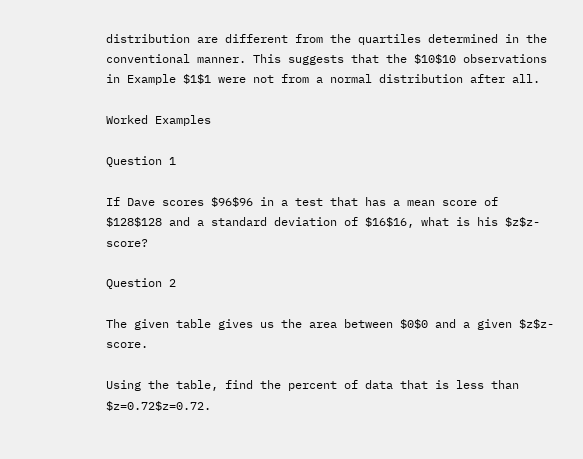distribution are different from the quartiles determined in the conventional manner. This suggests that the $10$10 observations in Example $1$1 were not from a normal distribution after all.

Worked Examples

Question 1

If Dave scores $96$96 in a test that has a mean score of $128$128 and a standard deviation of $16$16, what is his $z$z-score?

Question 2

The given table gives us the area between $0$0 and a given $z$z-score.

Using the table, find the percent of data that is less than $z=0.72$z=0.72.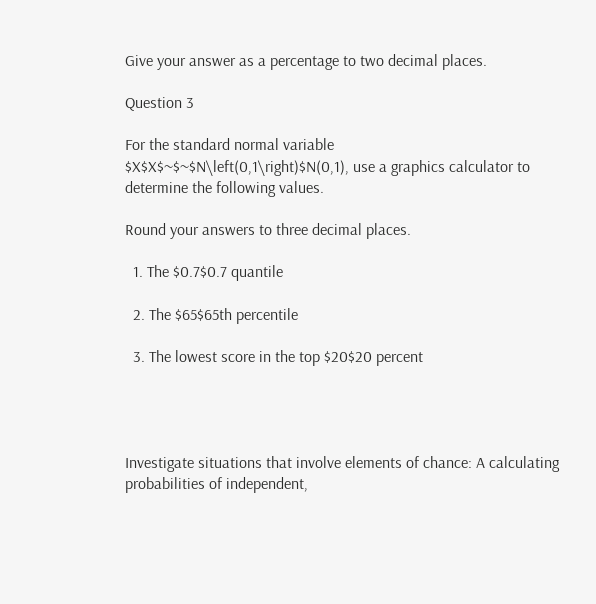Give your answer as a percentage to two decimal places.

Question 3

For the standard normal variable $X$X$~$~$N\left(0,1\right)$N(0,1), use a graphics calculator to determine the following values.

Round your answers to three decimal places.

  1. The $0.7$0.7 quantile

  2. The $65$65th percentile

  3. The lowest score in the top $20$20 percent




Investigate situations that involve elements of chance: A calculating probabilities of independent,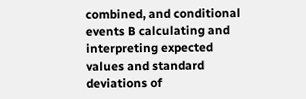combined, and conditional events B calculating and interpreting expected values and standard deviations of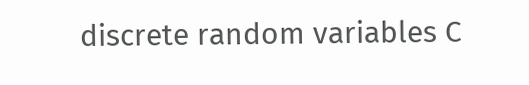discrete random variables C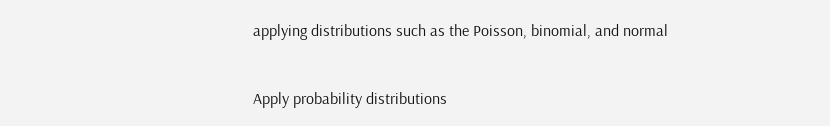applying distributions such as the Poisson, binomial, and normal


Apply probability distributions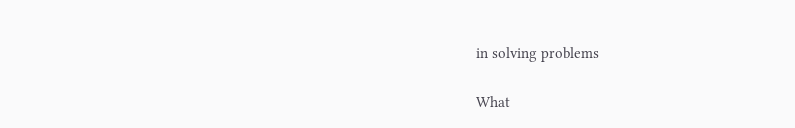in solving problems

What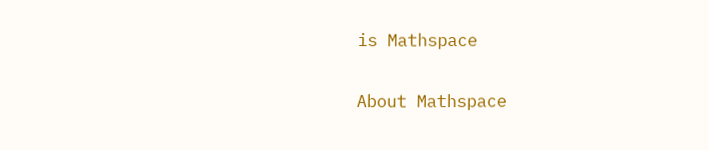is Mathspace

About Mathspace